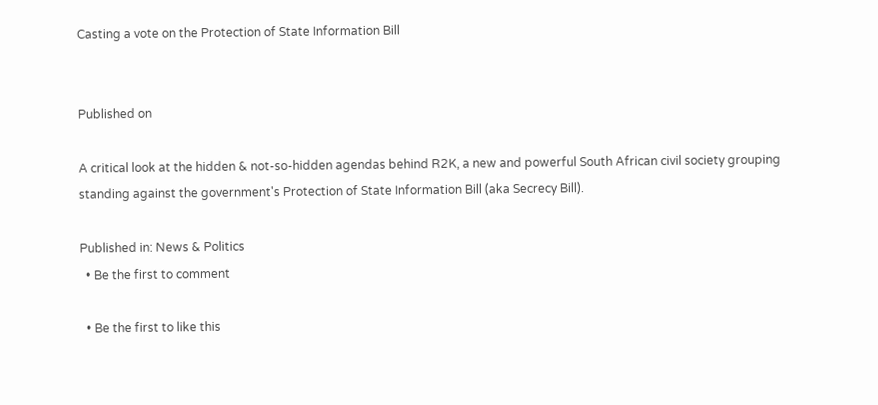Casting a vote on the Protection of State Information Bill


Published on

A critical look at the hidden & not-so-hidden agendas behind R2K, a new and powerful South African civil society grouping standing against the government's Protection of State Information Bill (aka Secrecy Bill).

Published in: News & Politics
  • Be the first to comment

  • Be the first to like this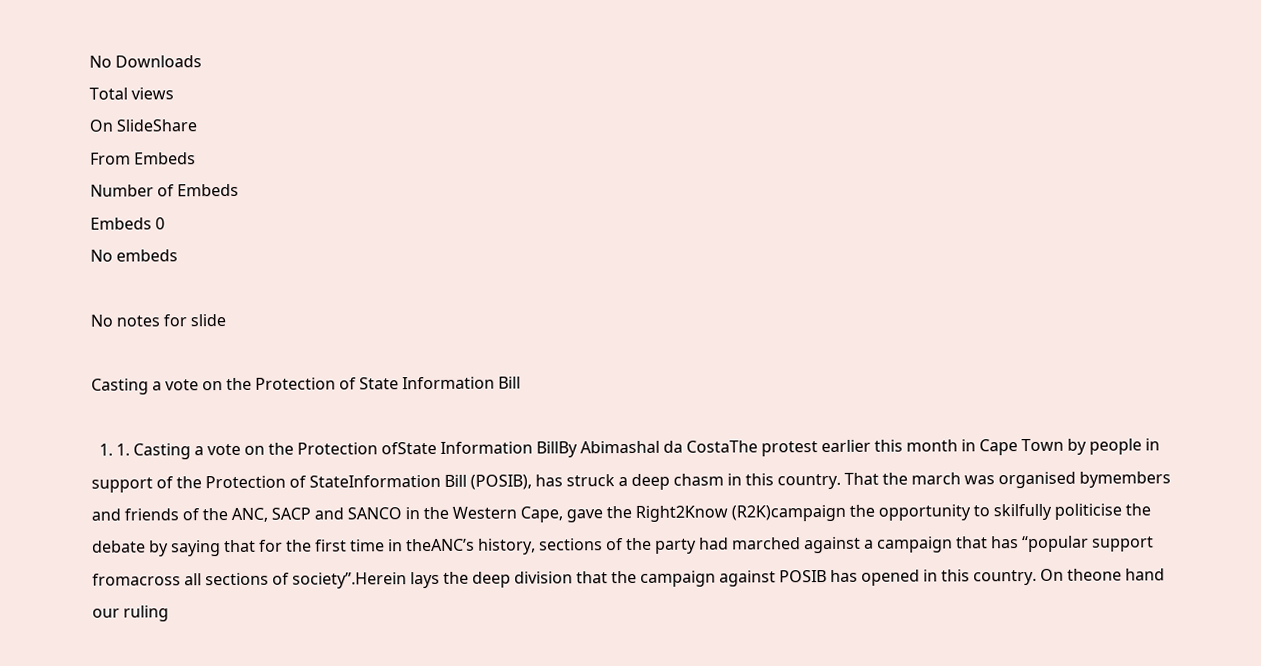No Downloads
Total views
On SlideShare
From Embeds
Number of Embeds
Embeds 0
No embeds

No notes for slide

Casting a vote on the Protection of State Information Bill

  1. 1. Casting a vote on the Protection ofState Information BillBy Abimashal da CostaThe protest earlier this month in Cape Town by people in support of the Protection of StateInformation Bill (POSIB), has struck a deep chasm in this country. That the march was organised bymembers and friends of the ANC, SACP and SANCO in the Western Cape, gave the Right2Know (R2K)campaign the opportunity to skilfully politicise the debate by saying that for the first time in theANC’s history, sections of the party had marched against a campaign that has “popular support fromacross all sections of society”.Herein lays the deep division that the campaign against POSIB has opened in this country. On theone hand our ruling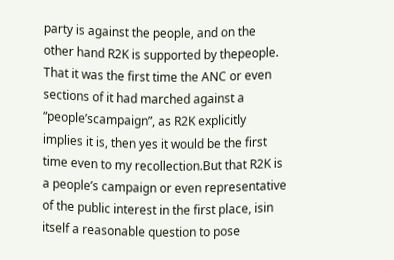party is against the people, and on the other hand R2K is supported by thepeople. That it was the first time the ANC or even sections of it had marched against a “people’scampaign”, as R2K explicitly implies it is, then yes it would be the first time even to my recollection.But that R2K is a people’s campaign or even representative of the public interest in the first place, isin itself a reasonable question to pose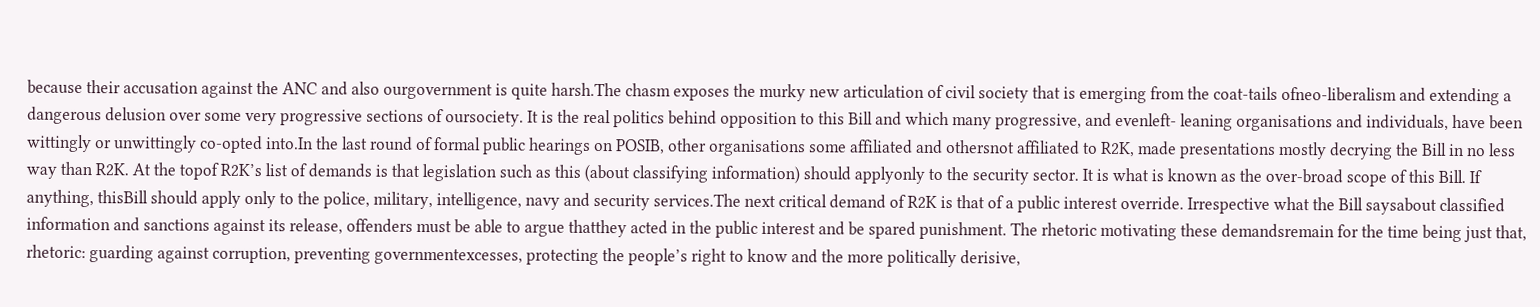because their accusation against the ANC and also ourgovernment is quite harsh.The chasm exposes the murky new articulation of civil society that is emerging from the coat-tails ofneo-liberalism and extending a dangerous delusion over some very progressive sections of oursociety. It is the real politics behind opposition to this Bill and which many progressive, and evenleft- leaning organisations and individuals, have been wittingly or unwittingly co-opted into.In the last round of formal public hearings on POSIB, other organisations some affiliated and othersnot affiliated to R2K, made presentations mostly decrying the Bill in no less way than R2K. At the topof R2K’s list of demands is that legislation such as this (about classifying information) should applyonly to the security sector. It is what is known as the over-broad scope of this Bill. If anything, thisBill should apply only to the police, military, intelligence, navy and security services.The next critical demand of R2K is that of a public interest override. Irrespective what the Bill saysabout classified information and sanctions against its release, offenders must be able to argue thatthey acted in the public interest and be spared punishment. The rhetoric motivating these demandsremain for the time being just that, rhetoric: guarding against corruption, preventing governmentexcesses, protecting the people’s right to know and the more politically derisive,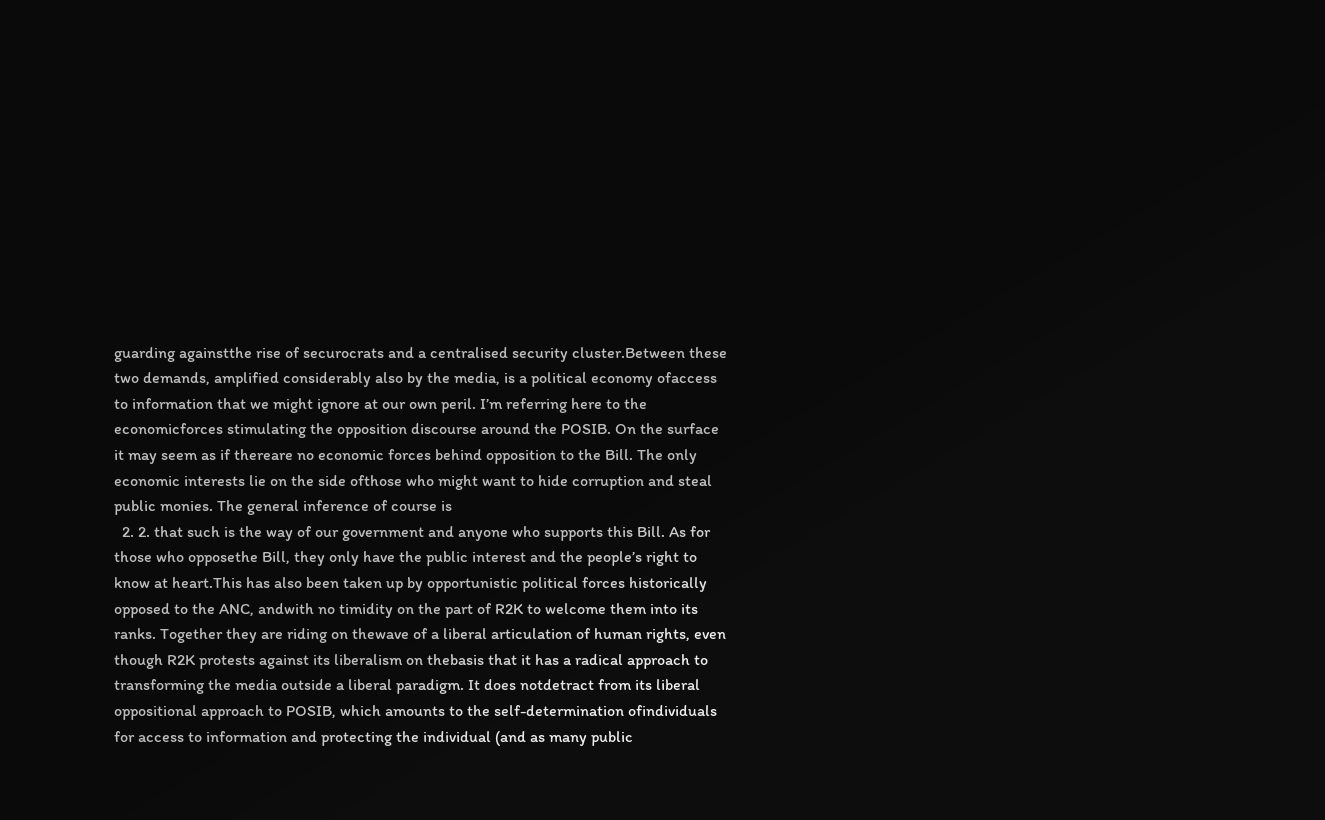guarding againstthe rise of securocrats and a centralised security cluster.Between these two demands, amplified considerably also by the media, is a political economy ofaccess to information that we might ignore at our own peril. I’m referring here to the economicforces stimulating the opposition discourse around the POSIB. On the surface it may seem as if thereare no economic forces behind opposition to the Bill. The only economic interests lie on the side ofthose who might want to hide corruption and steal public monies. The general inference of course is
  2. 2. that such is the way of our government and anyone who supports this Bill. As for those who opposethe Bill, they only have the public interest and the people’s right to know at heart.This has also been taken up by opportunistic political forces historically opposed to the ANC, andwith no timidity on the part of R2K to welcome them into its ranks. Together they are riding on thewave of a liberal articulation of human rights, even though R2K protests against its liberalism on thebasis that it has a radical approach to transforming the media outside a liberal paradigm. It does notdetract from its liberal oppositional approach to POSIB, which amounts to the self-determination ofindividuals for access to information and protecting the individual (and as many public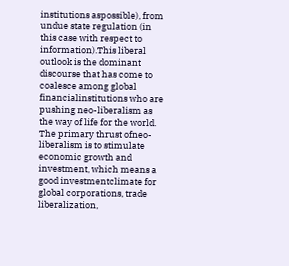institutions aspossible), from undue state regulation (in this case with respect to information).This liberal outlook is the dominant discourse that has come to coalesce among global financialinstitutions who are pushing neo-liberalism as the way of life for the world. The primary thrust ofneo-liberalism is to stimulate economic growth and investment, which means a good investmentclimate for global corporations, trade liberalization,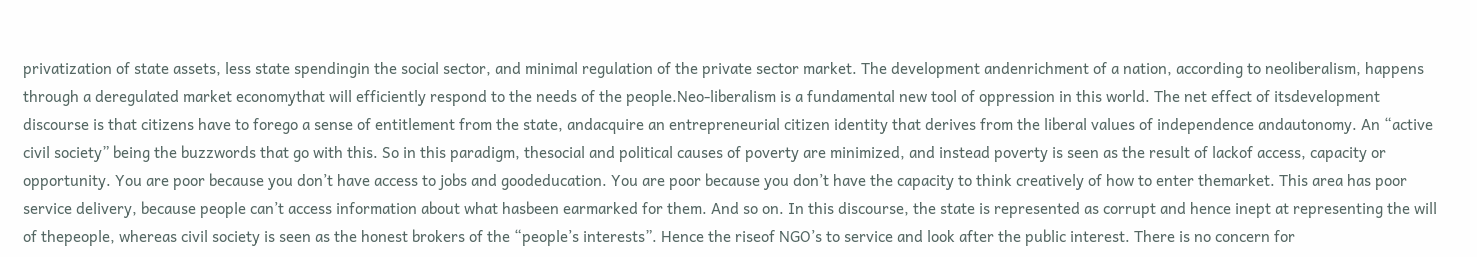privatization of state assets, less state spendingin the social sector, and minimal regulation of the private sector market. The development andenrichment of a nation, according to neoliberalism, happens through a deregulated market economythat will efficiently respond to the needs of the people.Neo-liberalism is a fundamental new tool of oppression in this world. The net effect of itsdevelopment discourse is that citizens have to forego a sense of entitlement from the state, andacquire an entrepreneurial citizen identity that derives from the liberal values of independence andautonomy. An “active civil society” being the buzzwords that go with this. So in this paradigm, thesocial and political causes of poverty are minimized, and instead poverty is seen as the result of lackof access, capacity or opportunity. You are poor because you don’t have access to jobs and goodeducation. You are poor because you don’t have the capacity to think creatively of how to enter themarket. This area has poor service delivery, because people can’t access information about what hasbeen earmarked for them. And so on. In this discourse, the state is represented as corrupt and hence inept at representing the will of thepeople, whereas civil society is seen as the honest brokers of the “people’s interests”. Hence the riseof NGO’s to service and look after the public interest. There is no concern for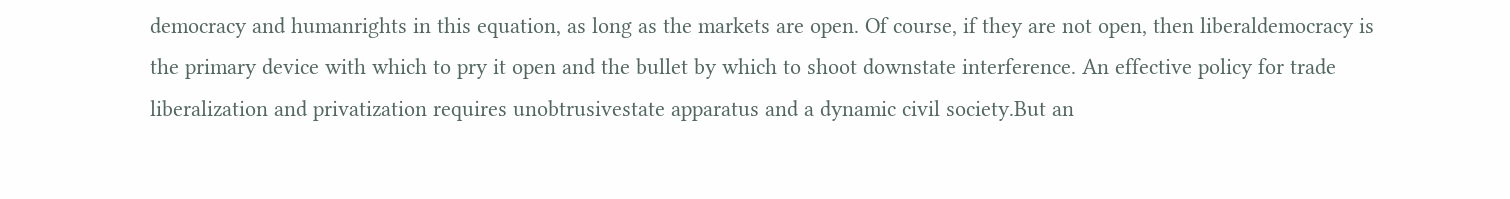democracy and humanrights in this equation, as long as the markets are open. Of course, if they are not open, then liberaldemocracy is the primary device with which to pry it open and the bullet by which to shoot downstate interference. An effective policy for trade liberalization and privatization requires unobtrusivestate apparatus and a dynamic civil society.But an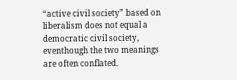“active civil society” based on liberalism does not equal a democratic civil society, eventhough the two meanings are often conflated.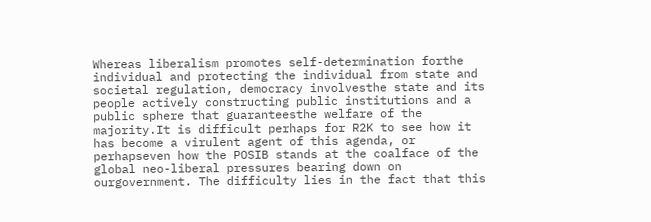Whereas liberalism promotes self-determination forthe individual and protecting the individual from state and societal regulation, democracy involvesthe state and its people actively constructing public institutions and a public sphere that guaranteesthe welfare of the majority.It is difficult perhaps for R2K to see how it has become a virulent agent of this agenda, or perhapseven how the POSIB stands at the coalface of the global neo-liberal pressures bearing down on ourgovernment. The difficulty lies in the fact that this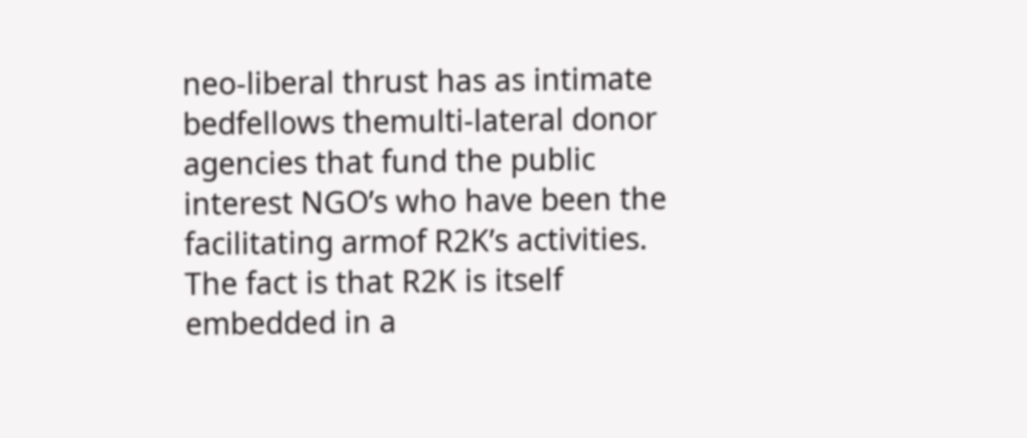neo-liberal thrust has as intimate bedfellows themulti-lateral donor agencies that fund the public interest NGO’s who have been the facilitating armof R2K’s activities. The fact is that R2K is itself embedded in a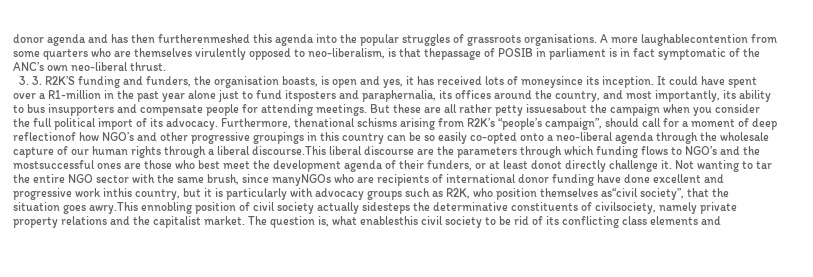donor agenda and has then furtherenmeshed this agenda into the popular struggles of grassroots organisations. A more laughablecontention from some quarters who are themselves virulently opposed to neo-liberalism, is that thepassage of POSIB in parliament is in fact symptomatic of the ANC’s own neo-liberal thrust.
  3. 3. R2K’S funding and funders, the organisation boasts, is open and yes, it has received lots of moneysince its inception. It could have spent over a R1-million in the past year alone just to fund itsposters and paraphernalia, its offices around the country, and most importantly, its ability to bus insupporters and compensate people for attending meetings. But these are all rather petty issuesabout the campaign when you consider the full political import of its advocacy. Furthermore, thenational schisms arising from R2K’s “people’s campaign”, should call for a moment of deep reflectionof how NGO’s and other progressive groupings in this country can be so easily co-opted onto a neo-liberal agenda through the wholesale capture of our human rights through a liberal discourse.This liberal discourse are the parameters through which funding flows to NGO’s and the mostsuccessful ones are those who best meet the development agenda of their funders, or at least donot directly challenge it. Not wanting to tar the entire NGO sector with the same brush, since manyNGOs who are recipients of international donor funding have done excellent and progressive work inthis country, but it is particularly with advocacy groups such as R2K, who position themselves as“civil society”, that the situation goes awry.This ennobling position of civil society actually sidesteps the determinative constituents of civilsociety, namely private property relations and the capitalist market. The question is, what enablesthis civil society to be rid of its conflicting class elements and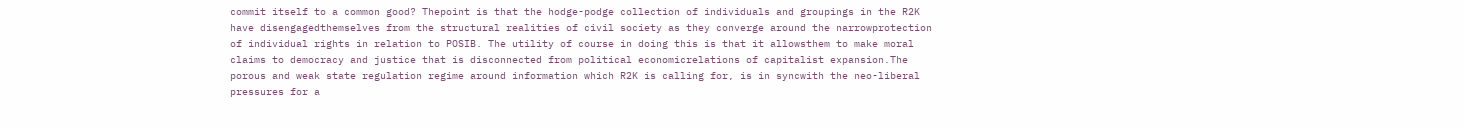commit itself to a common good? Thepoint is that the hodge-podge collection of individuals and groupings in the R2K have disengagedthemselves from the structural realities of civil society as they converge around the narrowprotection of individual rights in relation to POSIB. The utility of course in doing this is that it allowsthem to make moral claims to democracy and justice that is disconnected from political economicrelations of capitalist expansion.The porous and weak state regulation regime around information which R2K is calling for, is in syncwith the neo-liberal pressures for a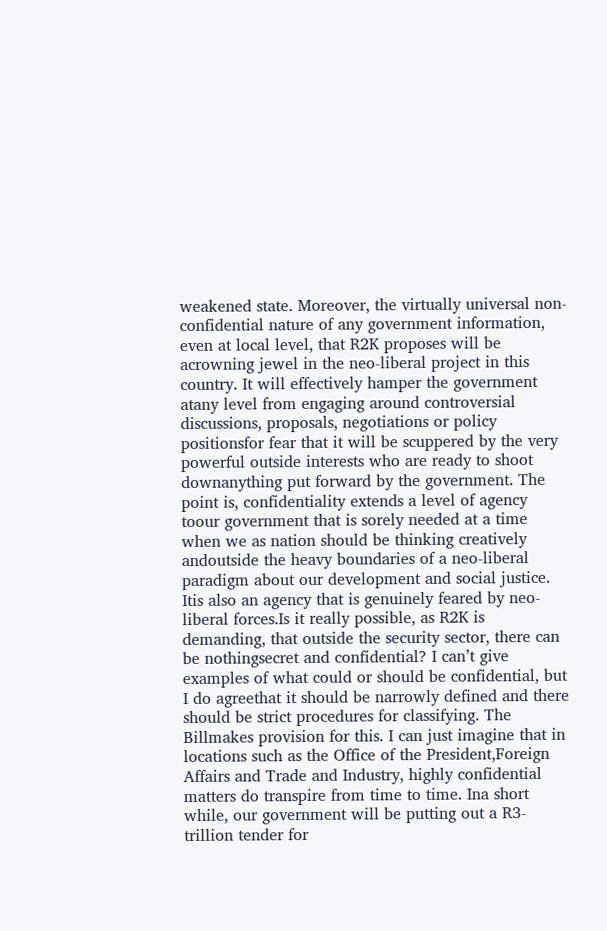weakened state. Moreover, the virtually universal non-confidential nature of any government information, even at local level, that R2K proposes will be acrowning jewel in the neo-liberal project in this country. It will effectively hamper the government atany level from engaging around controversial discussions, proposals, negotiations or policy positionsfor fear that it will be scuppered by the very powerful outside interests who are ready to shoot downanything put forward by the government. The point is, confidentiality extends a level of agency toour government that is sorely needed at a time when we as nation should be thinking creatively andoutside the heavy boundaries of a neo-liberal paradigm about our development and social justice. Itis also an agency that is genuinely feared by neo-liberal forces.Is it really possible, as R2K is demanding, that outside the security sector, there can be nothingsecret and confidential? I can’t give examples of what could or should be confidential, but I do agreethat it should be narrowly defined and there should be strict procedures for classifying. The Billmakes provision for this. I can just imagine that in locations such as the Office of the President,Foreign Affairs and Trade and Industry, highly confidential matters do transpire from time to time. Ina short while, our government will be putting out a R3-trillion tender for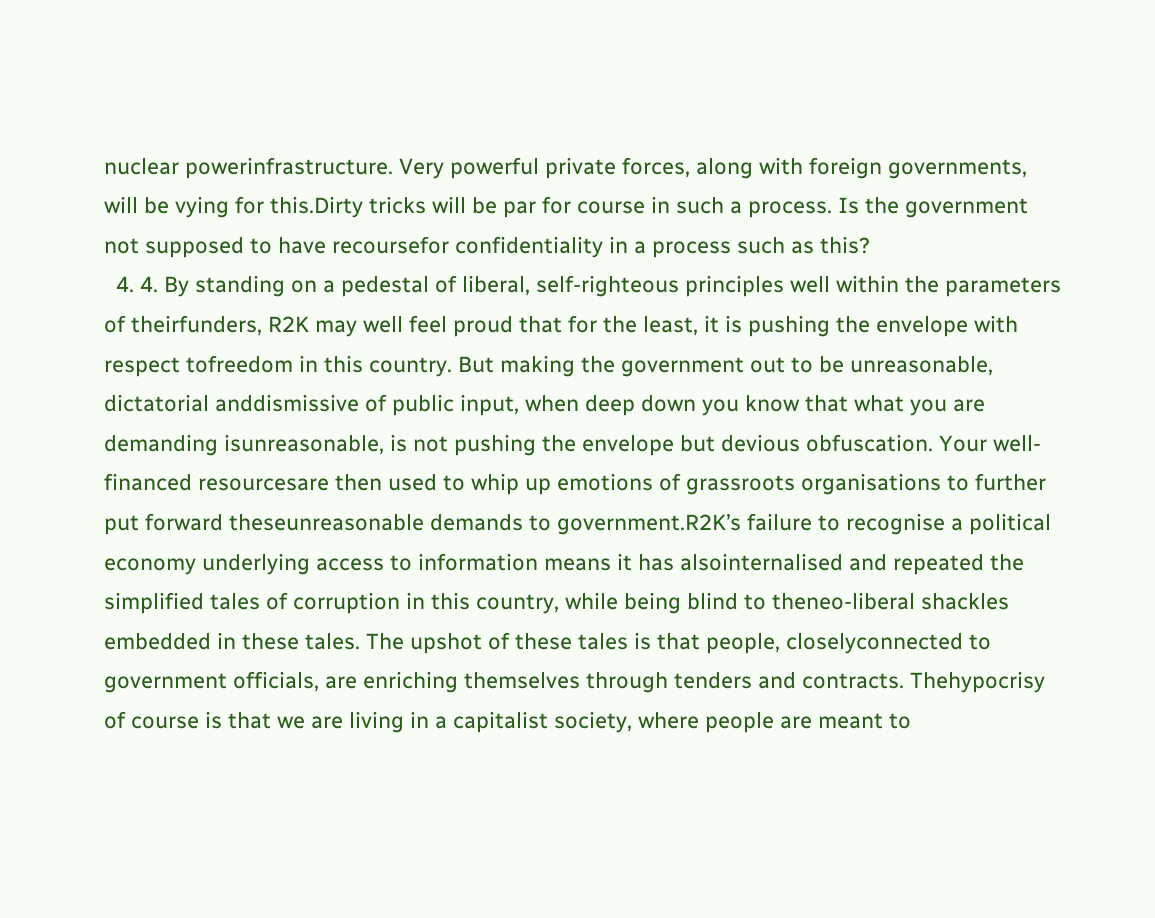nuclear powerinfrastructure. Very powerful private forces, along with foreign governments, will be vying for this.Dirty tricks will be par for course in such a process. Is the government not supposed to have recoursefor confidentiality in a process such as this?
  4. 4. By standing on a pedestal of liberal, self-righteous principles well within the parameters of theirfunders, R2K may well feel proud that for the least, it is pushing the envelope with respect tofreedom in this country. But making the government out to be unreasonable, dictatorial anddismissive of public input, when deep down you know that what you are demanding isunreasonable, is not pushing the envelope but devious obfuscation. Your well-financed resourcesare then used to whip up emotions of grassroots organisations to further put forward theseunreasonable demands to government.R2K’s failure to recognise a political economy underlying access to information means it has alsointernalised and repeated the simplified tales of corruption in this country, while being blind to theneo-liberal shackles embedded in these tales. The upshot of these tales is that people, closelyconnected to government officials, are enriching themselves through tenders and contracts. Thehypocrisy of course is that we are living in a capitalist society, where people are meant to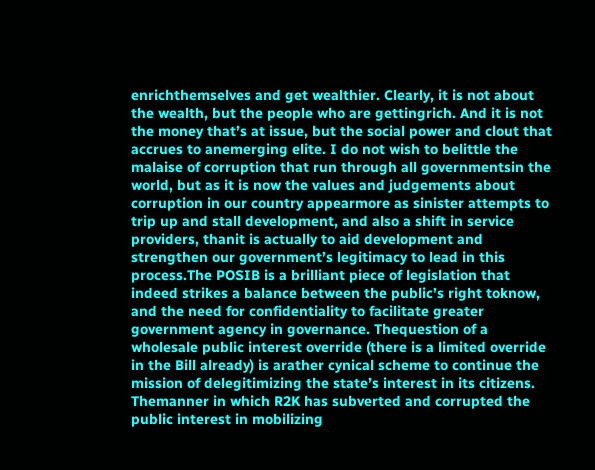enrichthemselves and get wealthier. Clearly, it is not about the wealth, but the people who are gettingrich. And it is not the money that’s at issue, but the social power and clout that accrues to anemerging elite. I do not wish to belittle the malaise of corruption that run through all governmentsin the world, but as it is now the values and judgements about corruption in our country appearmore as sinister attempts to trip up and stall development, and also a shift in service providers, thanit is actually to aid development and strengthen our government’s legitimacy to lead in this process.The POSIB is a brilliant piece of legislation that indeed strikes a balance between the public’s right toknow, and the need for confidentiality to facilitate greater government agency in governance. Thequestion of a wholesale public interest override (there is a limited override in the Bill already) is arather cynical scheme to continue the mission of delegitimizing the state’s interest in its citizens. Themanner in which R2K has subverted and corrupted the public interest in mobilizing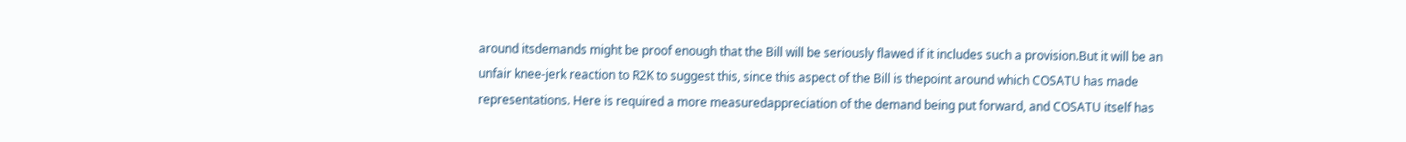around itsdemands might be proof enough that the Bill will be seriously flawed if it includes such a provision.But it will be an unfair knee-jerk reaction to R2K to suggest this, since this aspect of the Bill is thepoint around which COSATU has made representations. Here is required a more measuredappreciation of the demand being put forward, and COSATU itself has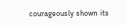courageously shown its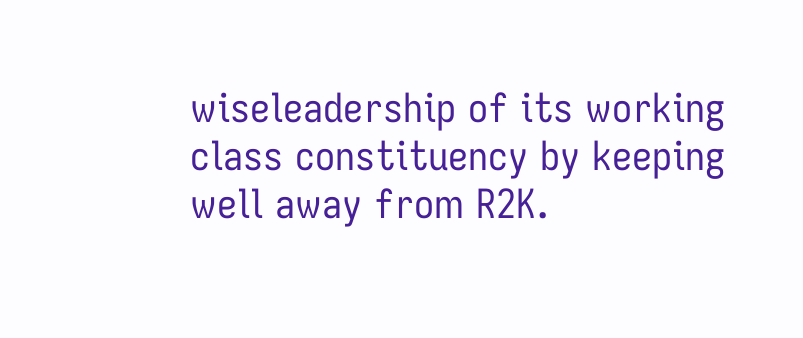wiseleadership of its working class constituency by keeping well away from R2K.